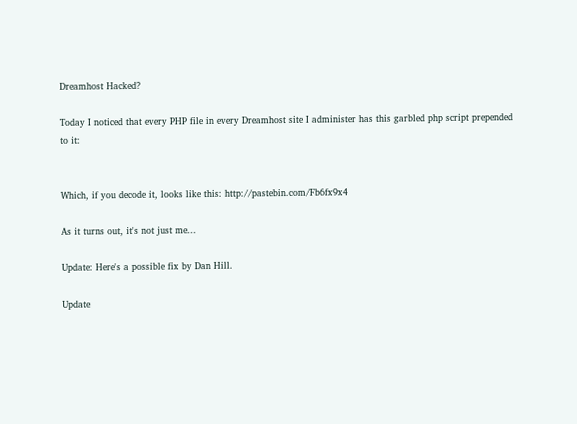Dreamhost Hacked?

Today I noticed that every PHP file in every Dreamhost site I administer has this garbled php script prepended to it:


Which, if you decode it, looks like this: http://pastebin.com/Fb6fx9x4

As it turns out, it's not just me...

Update: Here's a possible fix by Dan Hill.

Update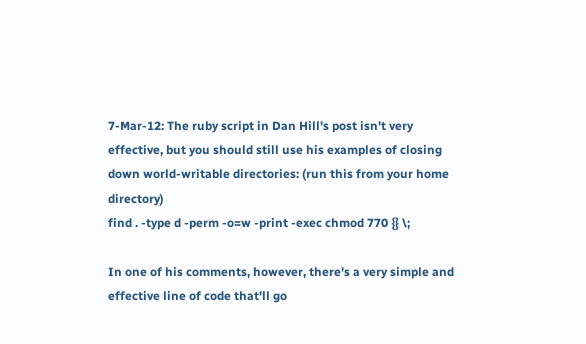7-Mar-12: The ruby script in Dan Hill's post isn't very effective, but you should still use his examples of closing down world-writable directories: (run this from your home directory)
find . -type d -perm -o=w -print -exec chmod 770 {} \;

In one of his comments, however, there's a very simple and effective line of code that'll go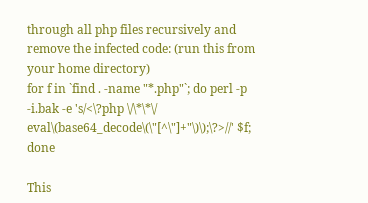through all php files recursively and remove the infected code: (run this from your home directory)
for f in `find . -name "*.php"`; do perl -p -i.bak -e 's/<\?php \/\*\*\/ eval\(base64_decode\(\"[^\"]+"\)\);\?>//' $f; done

This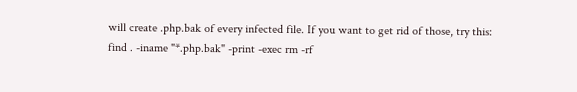will create .php.bak of every infected file. If you want to get rid of those, try this:
find . -iname "*.php.bak" -print -exec rm -rf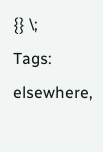{} \;
Tags: elsewhere,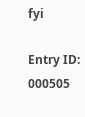fyi

Entry ID: 000505